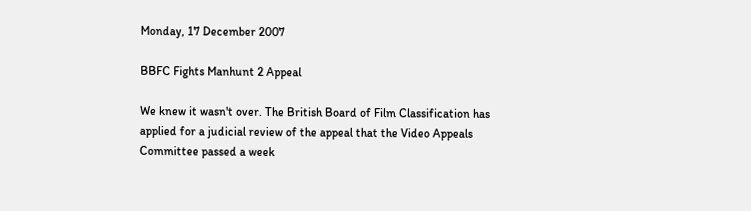Monday, 17 December 2007

BBFC Fights Manhunt 2 Appeal

We knew it wasn't over. The British Board of Film Classification has applied for a judicial review of the appeal that the Video Appeals Committee passed a week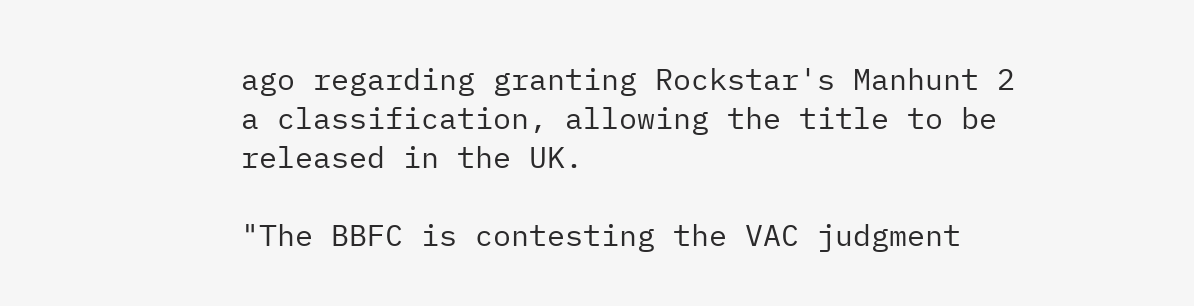ago regarding granting Rockstar's Manhunt 2 a classification, allowing the title to be released in the UK.

"The BBFC is contesting the VAC judgment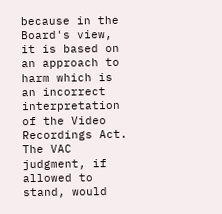because in the Board's view, it is based on an approach to harm which is an incorrect interpretation of the Video Recordings Act. The VAC judgment, if allowed to stand, would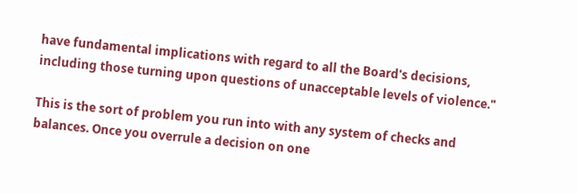have fundamental implications with regard to all the Board's decisions, including those turning upon questions of unacceptable levels of violence."

This is the sort of problem you run into with any system of checks and balances. Once you overrule a decision on one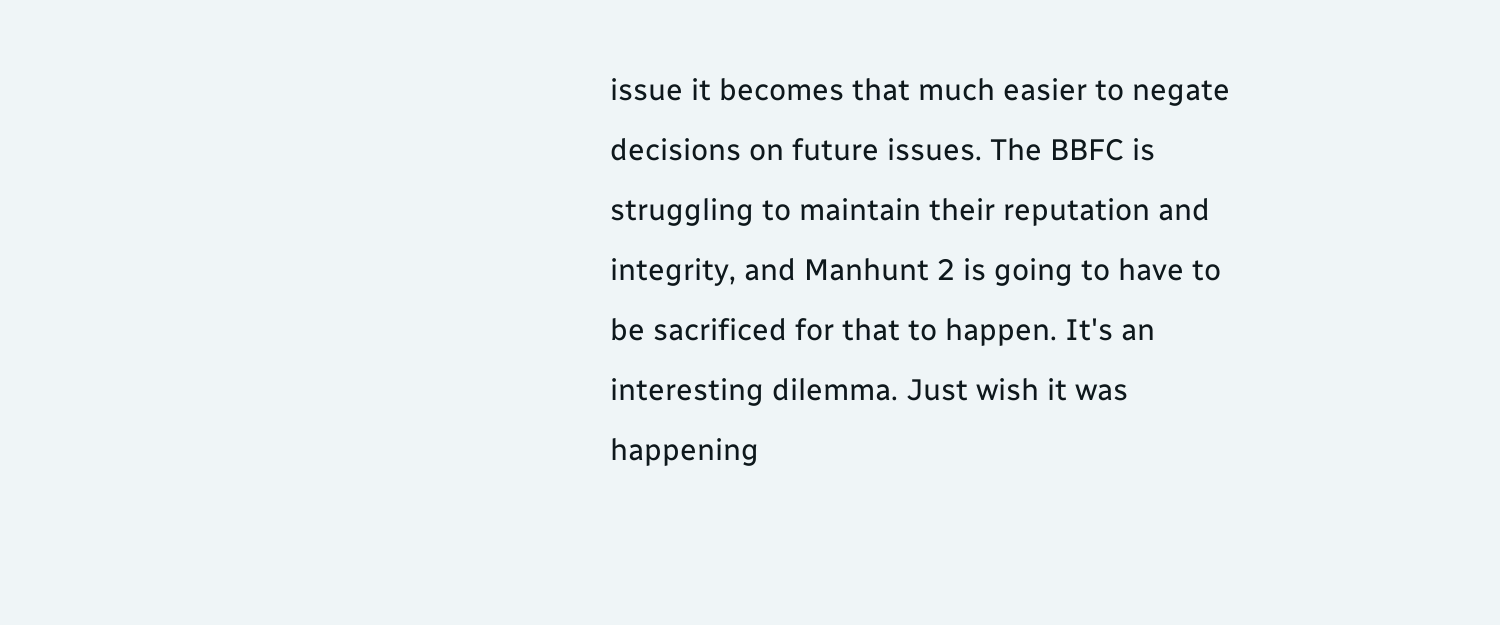issue it becomes that much easier to negate decisions on future issues. The BBFC is struggling to maintain their reputation and integrity, and Manhunt 2 is going to have to be sacrificed for that to happen. It's an interesting dilemma. Just wish it was happening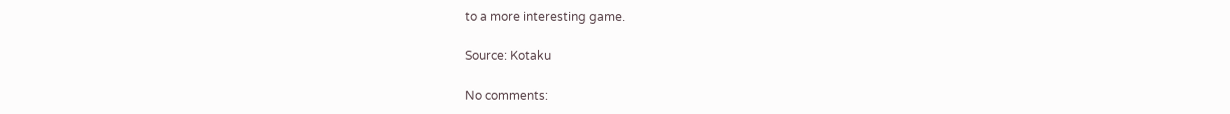to a more interesting game.

Source: Kotaku

No comments: